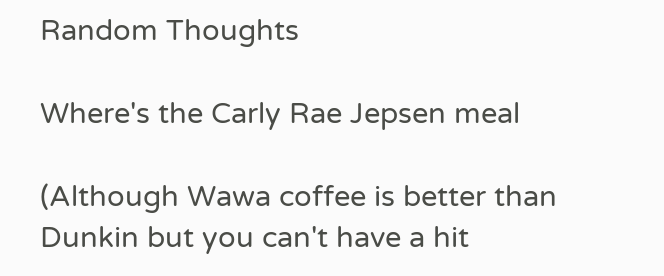Random Thoughts

Where's the Carly Rae Jepsen meal

(Although Wawa coffee is better than Dunkin but you can't have a hit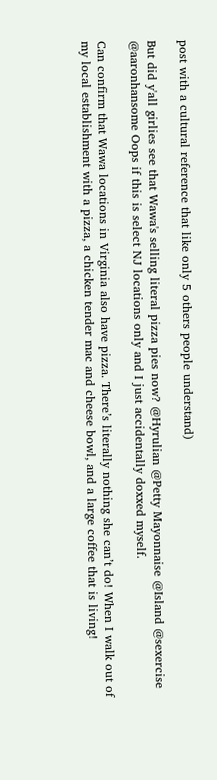post with a cultural reference that like only 5 others people understand)

But did y'all girlies see that Wawa's selling literal pizza pies now? @Hyrulian @Petty Mayonnaise @Island @sexercise @aaronhansome Oops if this is select NJ locations only and I just accidentally doxxed myself.

Can confirm that Wawa locations in Virginia also have pizza. There’s literally nothing she can’t do! When I walk out of my local establishment with a pizza, a chicken tender mac and cheese bowl, and a large coffee that is living!